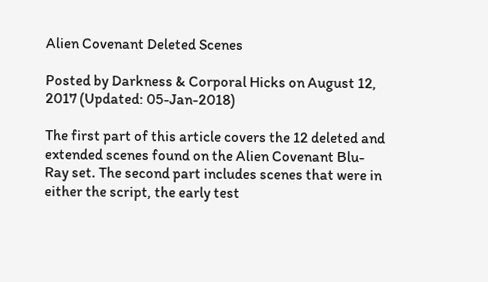Alien Covenant Deleted Scenes

Posted by Darkness & Corporal Hicks on August 12, 2017 (Updated: 05-Jan-2018)

The first part of this article covers the 12 deleted and extended scenes found on the Alien Covenant Blu-Ray set. The second part includes scenes that were in either the script, the early test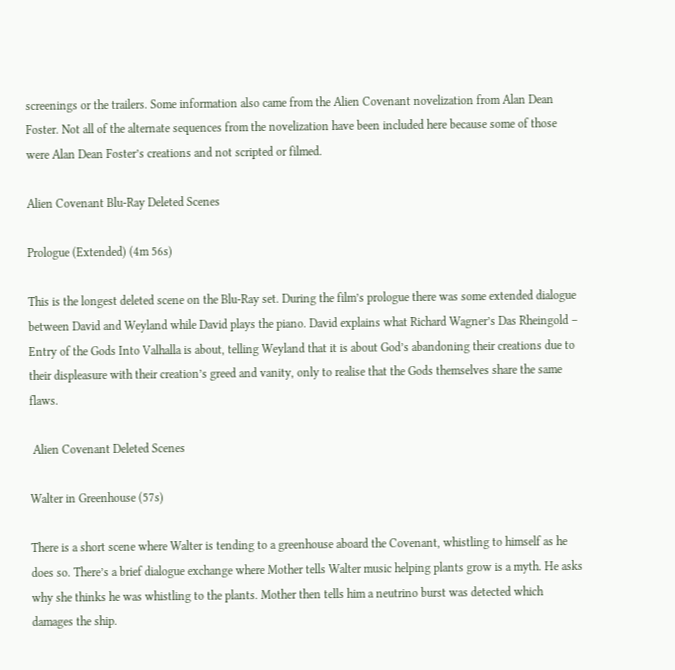screenings or the trailers. Some information also came from the Alien Covenant novelization from Alan Dean Foster. Not all of the alternate sequences from the novelization have been included here because some of those were Alan Dean Foster’s creations and not scripted or filmed.

Alien Covenant Blu-Ray Deleted Scenes

Prologue (Extended) (4m 56s)

This is the longest deleted scene on the Blu-Ray set. During the film’s prologue there was some extended dialogue between David and Weyland while David plays the piano. David explains what Richard Wagner’s Das Rheingold – Entry of the Gods Into Valhalla is about, telling Weyland that it is about God’s abandoning their creations due to their displeasure with their creation’s greed and vanity, only to realise that the Gods themselves share the same flaws.

 Alien Covenant Deleted Scenes

Walter in Greenhouse (57s)

There is a short scene where Walter is tending to a greenhouse aboard the Covenant, whistling to himself as he does so. There’s a brief dialogue exchange where Mother tells Walter music helping plants grow is a myth. He asks why she thinks he was whistling to the plants. Mother then tells him a neutrino burst was detected which damages the ship.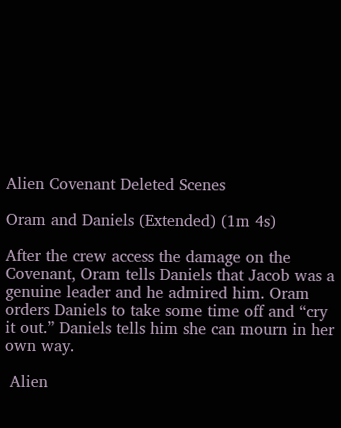Alien Covenant Deleted Scenes

Oram and Daniels (Extended) (1m 4s)

After the crew access the damage on the Covenant, Oram tells Daniels that Jacob was a genuine leader and he admired him. Oram orders Daniels to take some time off and “cry it out.” Daniels tells him she can mourn in her own way.

 Alien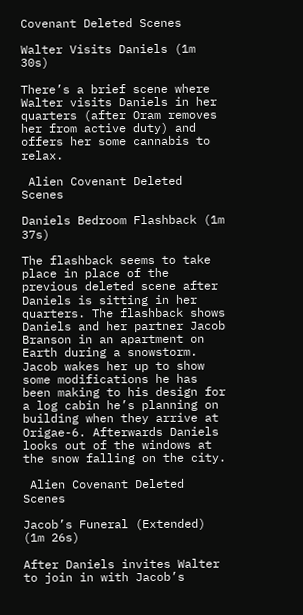Covenant Deleted Scenes

Walter Visits Daniels (1m 30s)

There’s a brief scene where Walter visits Daniels in her quarters (after Oram removes her from active duty) and offers her some cannabis to relax.

 Alien Covenant Deleted Scenes

Daniels Bedroom Flashback (1m 37s)

The flashback seems to take place in place of the previous deleted scene after Daniels is sitting in her quarters. The flashback shows Daniels and her partner Jacob Branson in an apartment on Earth during a snowstorm. Jacob wakes her up to show some modifications he has been making to his design for a log cabin he’s planning on building when they arrive at Origae-6. Afterwards Daniels looks out of the windows at the snow falling on the city.

 Alien Covenant Deleted Scenes

Jacob’s Funeral (Extended) (1m 26s)

After Daniels invites Walter to join in with Jacob’s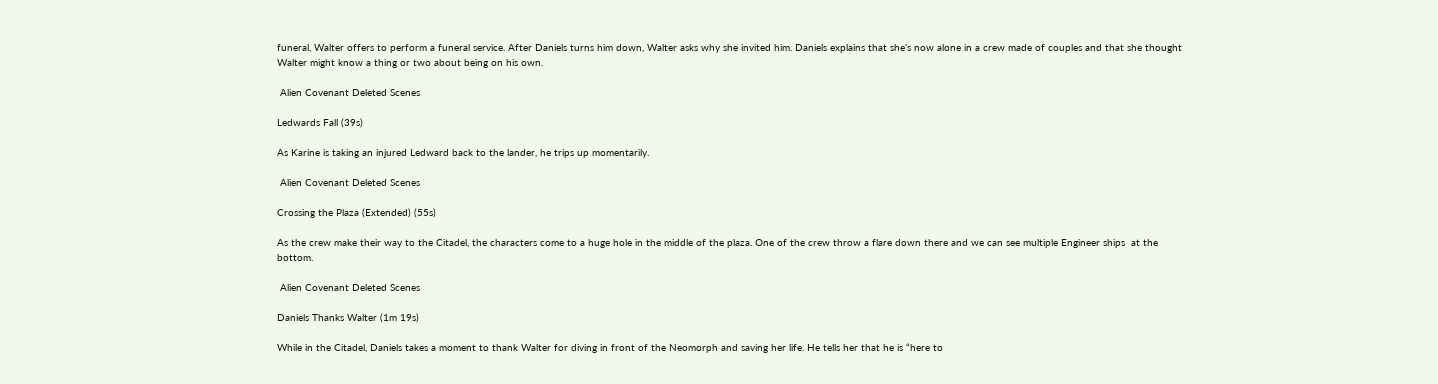funeral, Walter offers to perform a funeral service. After Daniels turns him down, Walter asks why she invited him. Daniels explains that she’s now alone in a crew made of couples and that she thought Walter might know a thing or two about being on his own.

 Alien Covenant Deleted Scenes

Ledwards Fall (39s)

As Karine is taking an injured Ledward back to the lander, he trips up momentarily.

 Alien Covenant Deleted Scenes

Crossing the Plaza (Extended) (55s)

As the crew make their way to the Citadel, the characters come to a huge hole in the middle of the plaza. One of the crew throw a flare down there and we can see multiple Engineer ships  at the bottom.

 Alien Covenant Deleted Scenes

Daniels Thanks Walter (1m 19s)

While in the Citadel, Daniels takes a moment to thank Walter for diving in front of the Neomorph and saving her life. He tells her that he is “here to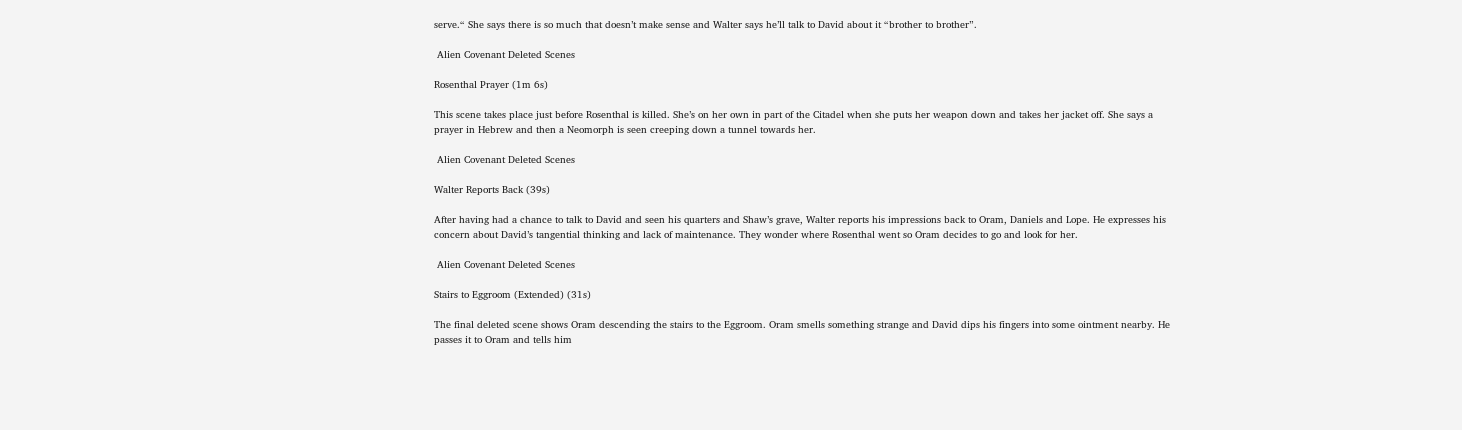serve.“ She says there is so much that doesn’t make sense and Walter says he’ll talk to David about it “brother to brother”.

 Alien Covenant Deleted Scenes

Rosenthal Prayer (1m 6s)

This scene takes place just before Rosenthal is killed. She’s on her own in part of the Citadel when she puts her weapon down and takes her jacket off. She says a prayer in Hebrew and then a Neomorph is seen creeping down a tunnel towards her.

 Alien Covenant Deleted Scenes

Walter Reports Back (39s)

After having had a chance to talk to David and seen his quarters and Shaw’s grave, Walter reports his impressions back to Oram, Daniels and Lope. He expresses his concern about David’s tangential thinking and lack of maintenance. They wonder where Rosenthal went so Oram decides to go and look for her.

 Alien Covenant Deleted Scenes

Stairs to Eggroom (Extended) (31s)

The final deleted scene shows Oram descending the stairs to the Eggroom. Oram smells something strange and David dips his fingers into some ointment nearby. He passes it to Oram and tells him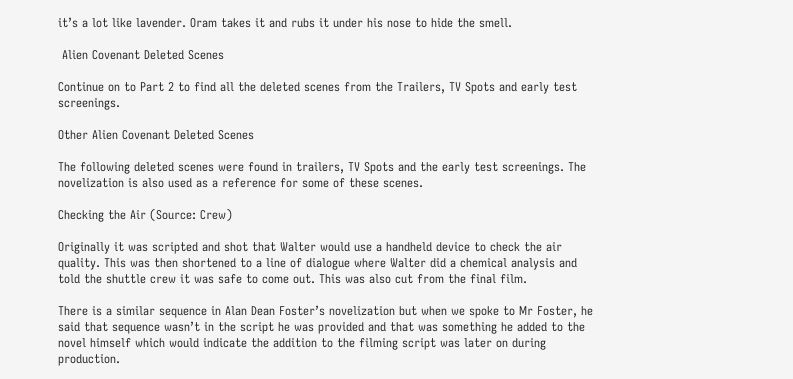it’s a lot like lavender. Oram takes it and rubs it under his nose to hide the smell.

 Alien Covenant Deleted Scenes

Continue on to Part 2 to find all the deleted scenes from the Trailers, TV Spots and early test screenings.

Other Alien Covenant Deleted Scenes

The following deleted scenes were found in trailers, TV Spots and the early test screenings. The novelization is also used as a reference for some of these scenes.

Checking the Air (Source: Crew)

Originally it was scripted and shot that Walter would use a handheld device to check the air quality. This was then shortened to a line of dialogue where Walter did a chemical analysis and told the shuttle crew it was safe to come out. This was also cut from the final film.

There is a similar sequence in Alan Dean Foster’s novelization but when we spoke to Mr Foster, he said that sequence wasn’t in the script he was provided and that was something he added to the novel himself which would indicate the addition to the filming script was later on during production.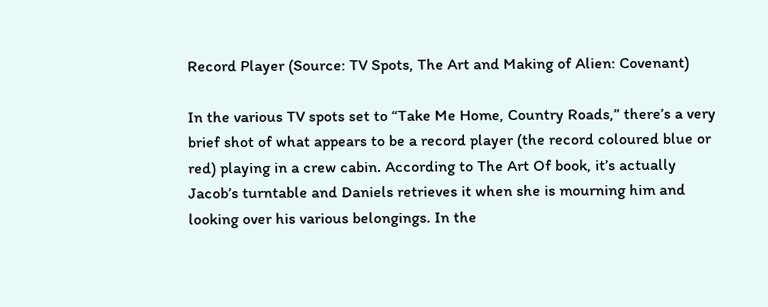Record Player (Source: TV Spots, The Art and Making of Alien: Covenant)

In the various TV spots set to “Take Me Home, Country Roads,” there’s a very brief shot of what appears to be a record player (the record coloured blue or red) playing in a crew cabin. According to The Art Of book, it’s actually Jacob’s turntable and Daniels retrieves it when she is mourning him and looking over his various belongings. In the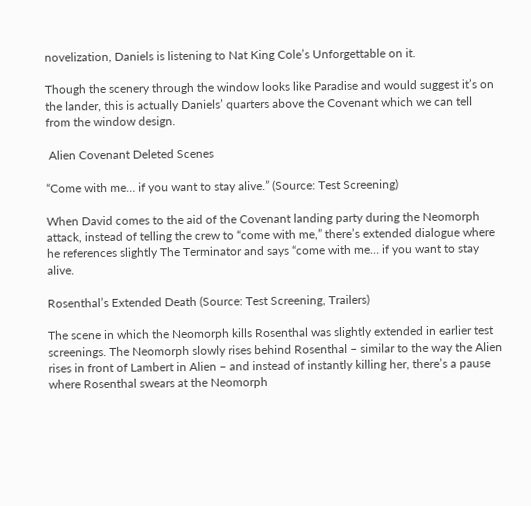novelization, Daniels is listening to Nat King Cole’s Unforgettable on it.

Though the scenery through the window looks like Paradise and would suggest it’s on the lander, this is actually Daniels’ quarters above the Covenant which we can tell from the window design.

 Alien Covenant Deleted Scenes

“Come with me… if you want to stay alive.” (Source: Test Screening)

When David comes to the aid of the Covenant landing party during the Neomorph attack, instead of telling the crew to “come with me,” there’s extended dialogue where he references slightly The Terminator and says “come with me… if you want to stay alive.

Rosenthal’s Extended Death (Source: Test Screening, Trailers)

The scene in which the Neomorph kills Rosenthal was slightly extended in earlier test screenings. The Neomorph slowly rises behind Rosenthal – similar to the way the Alien rises in front of Lambert in Alien – and instead of instantly killing her, there’s a pause where Rosenthal swears at the Neomorph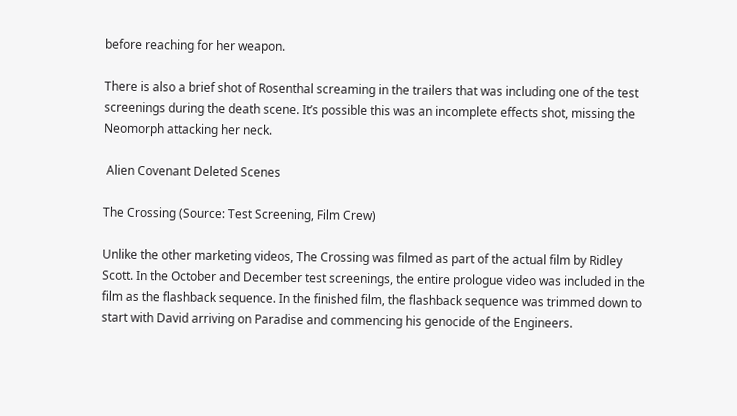before reaching for her weapon.

There is also a brief shot of Rosenthal screaming in the trailers that was including one of the test screenings during the death scene. It’s possible this was an incomplete effects shot, missing the Neomorph attacking her neck.

 Alien Covenant Deleted Scenes

The Crossing (Source: Test Screening, Film Crew)

Unlike the other marketing videos, The Crossing was filmed as part of the actual film by Ridley Scott. In the October and December test screenings, the entire prologue video was included in the film as the flashback sequence. In the finished film, the flashback sequence was trimmed down to start with David arriving on Paradise and commencing his genocide of the Engineers.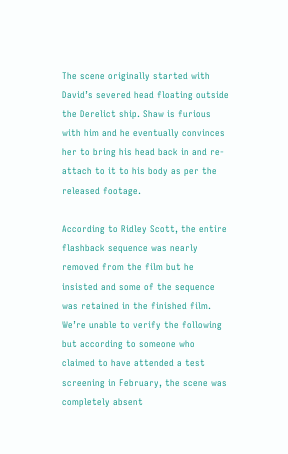The scene originally started with David’s severed head floating outside the Derelict ship. Shaw is furious with him and he eventually convinces her to bring his head back in and re-attach to it to his body as per the released footage.

According to Ridley Scott, the entire flashback sequence was nearly removed from the film but he insisted and some of the sequence was retained in the finished film. We’re unable to verify the following but according to someone who claimed to have attended a test screening in February, the scene was completely absent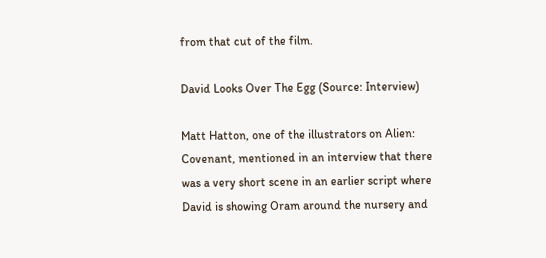from that cut of the film.

David Looks Over The Egg (Source: Interview)

Matt Hatton, one of the illustrators on Alien: Covenant, mentioned in an interview that there was a very short scene in an earlier script where David is showing Oram around the nursery and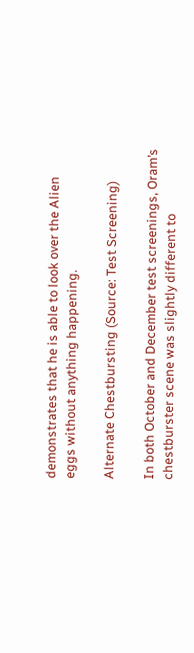demonstrates that he is able to look over the Alien eggs without anything happening.

Alternate Chestbursting (Source: Test Screening)

In both October and December test screenings, Oram’s chestburster scene was slightly different to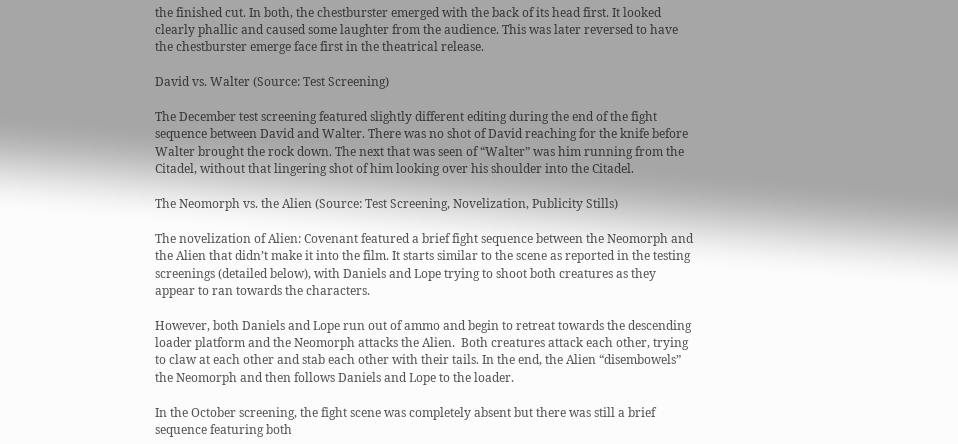the finished cut. In both, the chestburster emerged with the back of its head first. It looked clearly phallic and caused some laughter from the audience. This was later reversed to have the chestburster emerge face first in the theatrical release.

David vs. Walter (Source: Test Screening)

The December test screening featured slightly different editing during the end of the fight sequence between David and Walter. There was no shot of David reaching for the knife before Walter brought the rock down. The next that was seen of “Walter” was him running from the Citadel, without that lingering shot of him looking over his shoulder into the Citadel.

The Neomorph vs. the Alien (Source: Test Screening, Novelization, Publicity Stills)

The novelization of Alien: Covenant featured a brief fight sequence between the Neomorph and the Alien that didn’t make it into the film. It starts similar to the scene as reported in the testing screenings (detailed below), with Daniels and Lope trying to shoot both creatures as they appear to ran towards the characters.

However, both Daniels and Lope run out of ammo and begin to retreat towards the descending loader platform and the Neomorph attacks the Alien.  Both creatures attack each other, trying to claw at each other and stab each other with their tails. In the end, the Alien “disembowels” the Neomorph and then follows Daniels and Lope to the loader.

In the October screening, the fight scene was completely absent but there was still a brief sequence featuring both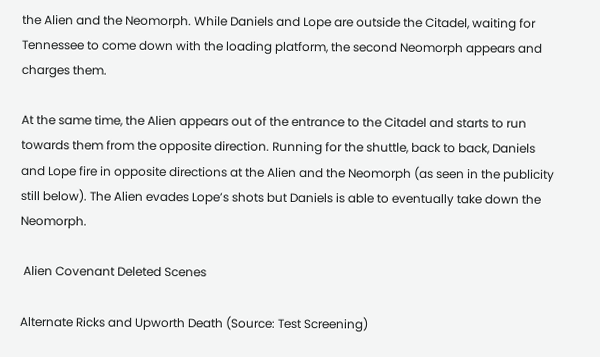the Alien and the Neomorph. While Daniels and Lope are outside the Citadel, waiting for Tennessee to come down with the loading platform, the second Neomorph appears and charges them.

At the same time, the Alien appears out of the entrance to the Citadel and starts to run towards them from the opposite direction. Running for the shuttle, back to back, Daniels and Lope fire in opposite directions at the Alien and the Neomorph (as seen in the publicity still below). The Alien evades Lope’s shots but Daniels is able to eventually take down the Neomorph.

 Alien Covenant Deleted Scenes

Alternate Ricks and Upworth Death (Source: Test Screening)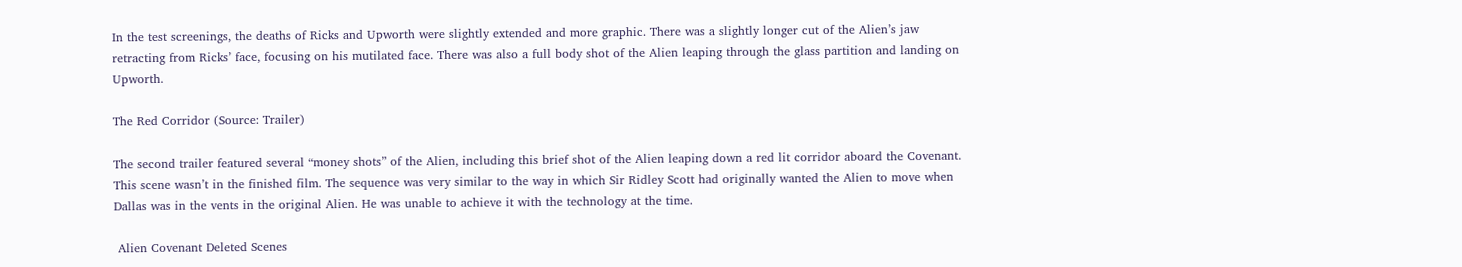In the test screenings, the deaths of Ricks and Upworth were slightly extended and more graphic. There was a slightly longer cut of the Alien’s jaw retracting from Ricks’ face, focusing on his mutilated face. There was also a full body shot of the Alien leaping through the glass partition and landing on Upworth.

The Red Corridor (Source: Trailer)

The second trailer featured several “money shots” of the Alien, including this brief shot of the Alien leaping down a red lit corridor aboard the Covenant. This scene wasn’t in the finished film. The sequence was very similar to the way in which Sir Ridley Scott had originally wanted the Alien to move when Dallas was in the vents in the original Alien. He was unable to achieve it with the technology at the time.

 Alien Covenant Deleted Scenes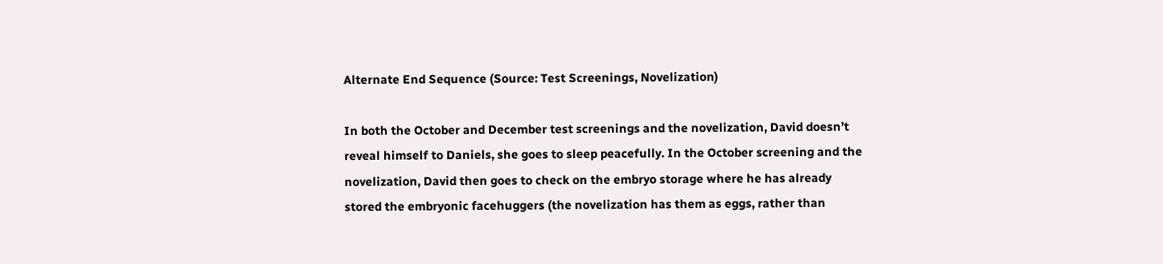Alternate End Sequence (Source: Test Screenings, Novelization)

In both the October and December test screenings and the novelization, David doesn’t reveal himself to Daniels, she goes to sleep peacefully. In the October screening and the novelization, David then goes to check on the embryo storage where he has already stored the embryonic facehuggers (the novelization has them as eggs, rather than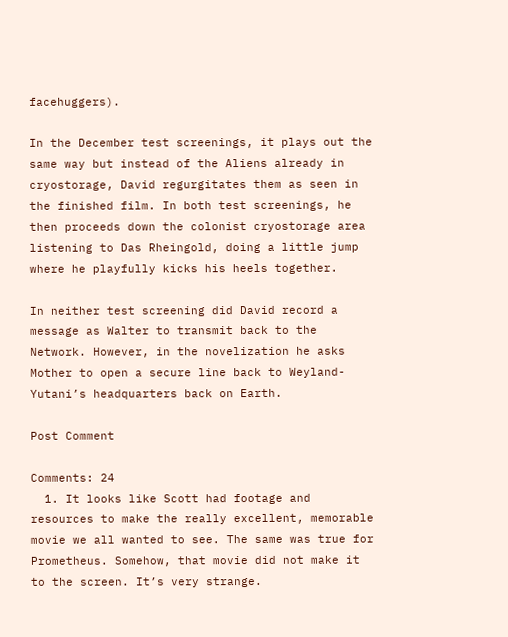facehuggers).

In the December test screenings, it plays out the same way but instead of the Aliens already in cryostorage, David regurgitates them as seen in the finished film. In both test screenings, he then proceeds down the colonist cryostorage area listening to Das Rheingold, doing a little jump where he playfully kicks his heels together.

In neither test screening did David record a message as Walter to transmit back to the Network. However, in the novelization he asks Mother to open a secure line back to Weyland-Yutani’s headquarters back on Earth.

Post Comment

Comments: 24
  1. It looks like Scott had footage and resources to make the really excellent, memorable movie we all wanted to see. The same was true for Prometheus. Somehow, that movie did not make it to the screen. It’s very strange.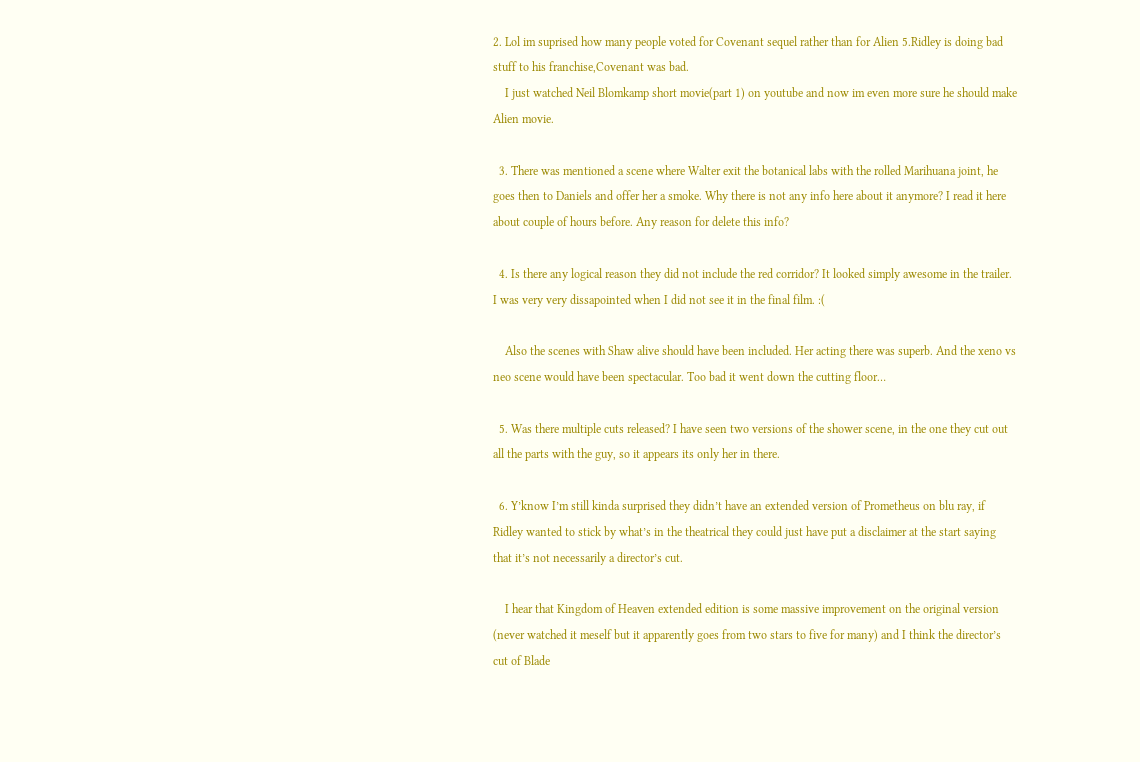2. Lol im suprised how many people voted for Covenant sequel rather than for Alien 5.Ridley is doing bad stuff to his franchise,Covenant was bad.
    I just watched Neil Blomkamp short movie(part 1) on youtube and now im even more sure he should make Alien movie.

  3. There was mentioned a scene where Walter exit the botanical labs with the rolled Marihuana joint, he goes then to Daniels and offer her a smoke. Why there is not any info here about it anymore? I read it here about couple of hours before. Any reason for delete this info?

  4. Is there any logical reason they did not include the red corridor? It looked simply awesome in the trailer. I was very very dissapointed when I did not see it in the final film. :(

    Also the scenes with Shaw alive should have been included. Her acting there was superb. And the xeno vs neo scene would have been spectacular. Too bad it went down the cutting floor…

  5. Was there multiple cuts released? I have seen two versions of the shower scene, in the one they cut out all the parts with the guy, so it appears its only her in there.

  6. Y’know I’m still kinda surprised they didn’t have an extended version of Prometheus on blu ray, if Ridley wanted to stick by what’s in the theatrical they could just have put a disclaimer at the start saying that it’s not necessarily a director’s cut.

    I hear that Kingdom of Heaven extended edition is some massive improvement on the original version (never watched it meself but it apparently goes from two stars to five for many) and I think the director’s cut of Blade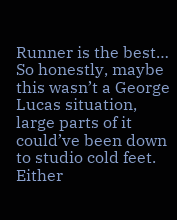Runner is the best… So honestly, maybe this wasn’t a George Lucas situation, large parts of it could’ve been down to studio cold feet. Either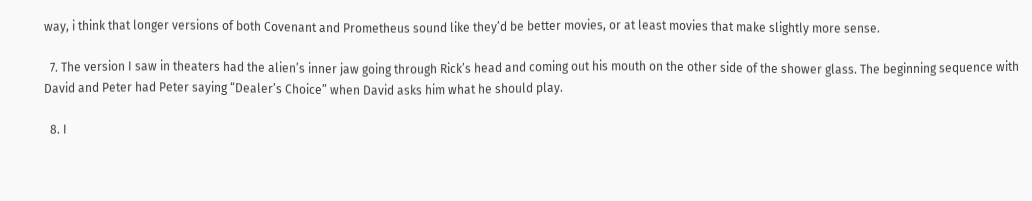way, i think that longer versions of both Covenant and Prometheus sound like they’d be better movies, or at least movies that make slightly more sense.

  7. The version I saw in theaters had the alien’s inner jaw going through Rick’s head and coming out his mouth on the other side of the shower glass. The beginning sequence with David and Peter had Peter saying “Dealer’s Choice” when David asks him what he should play.

  8. I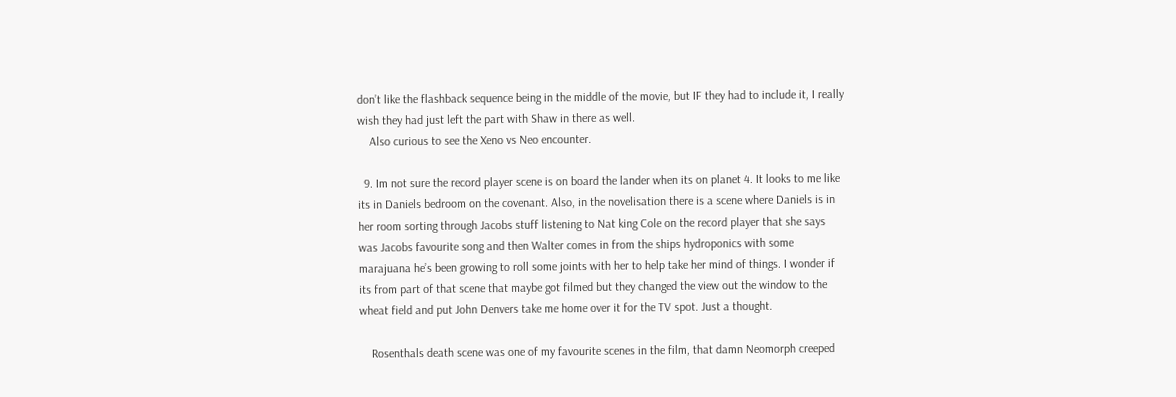don’t like the flashback sequence being in the middle of the movie, but IF they had to include it, I really wish they had just left the part with Shaw in there as well.
    Also curious to see the Xeno vs Neo encounter.

  9. Im not sure the record player scene is on board the lander when its on planet 4. It looks to me like its in Daniels bedroom on the covenant. Also, in the novelisation there is a scene where Daniels is in her room sorting through Jacobs stuff listening to Nat king Cole on the record player that she says was Jacobs favourite song and then Walter comes in from the ships hydroponics with some marajuana he’s been growing to roll some joints with her to help take her mind of things. I wonder if its from part of that scene that maybe got filmed but they changed the view out the window to the wheat field and put John Denvers take me home over it for the TV spot. Just a thought.

    Rosenthals death scene was one of my favourite scenes in the film, that damn Neomorph creeped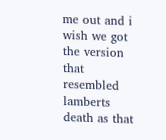me out and i wish we got the version that resembled lamberts death as that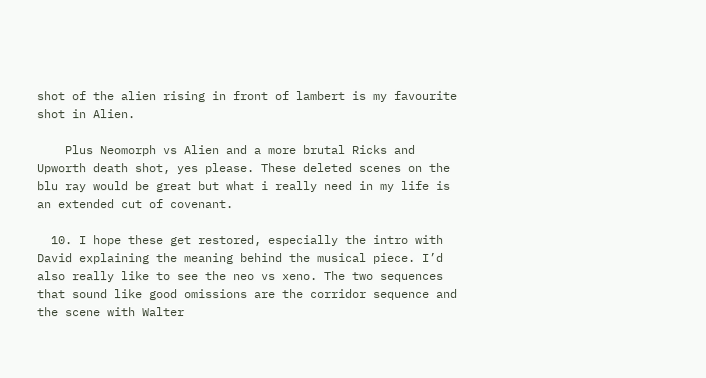shot of the alien rising in front of lambert is my favourite shot in Alien.

    Plus Neomorph vs Alien and a more brutal Ricks and Upworth death shot, yes please. These deleted scenes on the blu ray would be great but what i really need in my life is an extended cut of covenant.

  10. I hope these get restored, especially the intro with David explaining the meaning behind the musical piece. I’d also really like to see the neo vs xeno. The two sequences that sound like good omissions are the corridor sequence and the scene with Walter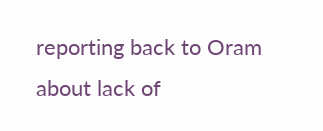reporting back to Oram about lack of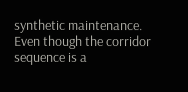synthetic maintenance. Even though the corridor sequence is a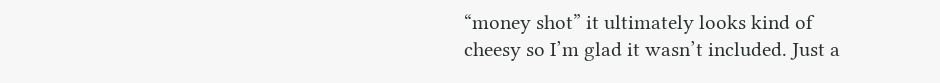“money shot” it ultimately looks kind of cheesy so I’m glad it wasn’t included. Just a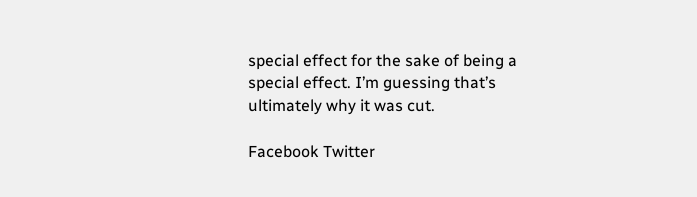special effect for the sake of being a special effect. I’m guessing that’s ultimately why it was cut.

Facebook Twitter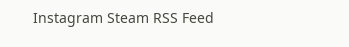Instagram Steam RSS Feed